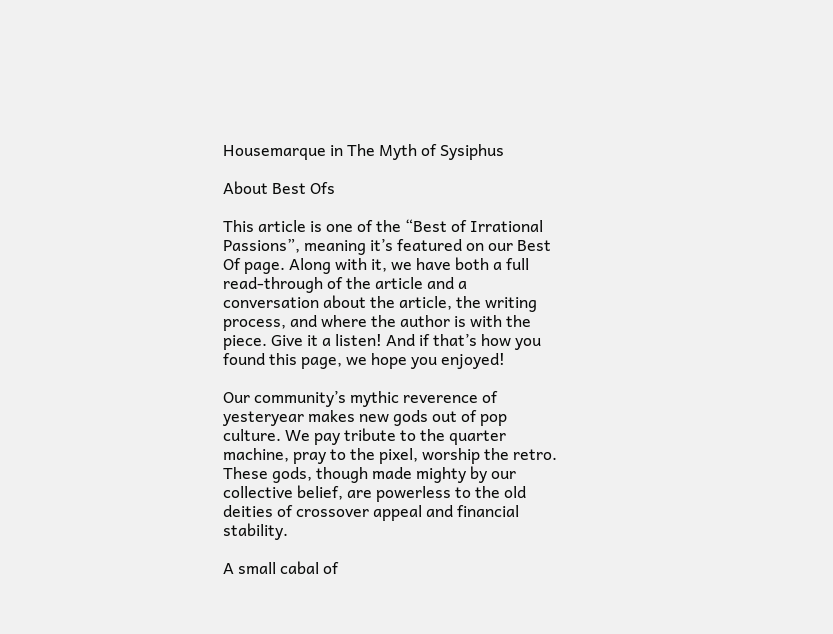Housemarque in The Myth of Sysiphus

About Best Ofs

This article is one of the “Best of Irrational Passions”, meaning it’s featured on our Best Of page. Along with it, we have both a full read-through of the article and a conversation about the article, the writing process, and where the author is with the piece. Give it a listen! And if that’s how you found this page, we hope you enjoyed!

Our community’s mythic reverence of yesteryear makes new gods out of pop culture. We pay tribute to the quarter machine, pray to the pixel, worship the retro. These gods, though made mighty by our collective belief, are powerless to the old deities of crossover appeal and financial stability.

A small cabal of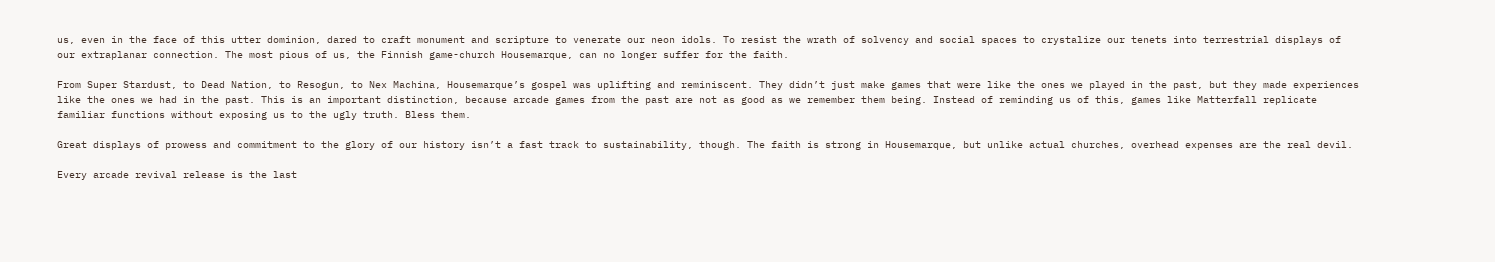us, even in the face of this utter dominion, dared to craft monument and scripture to venerate our neon idols. To resist the wrath of solvency and social spaces to crystalize our tenets into terrestrial displays of our extraplanar connection. The most pious of us, the Finnish game-church Housemarque, can no longer suffer for the faith.

From Super Stardust, to Dead Nation, to Resogun, to Nex Machina, Housemarque’s gospel was uplifting and reminiscent. They didn’t just make games that were like the ones we played in the past, but they made experiences like the ones we had in the past. This is an important distinction, because arcade games from the past are not as good as we remember them being. Instead of reminding us of this, games like Matterfall replicate familiar functions without exposing us to the ugly truth. Bless them.

Great displays of prowess and commitment to the glory of our history isn’t a fast track to sustainability, though. The faith is strong in Housemarque, but unlike actual churches, overhead expenses are the real devil.

Every arcade revival release is the last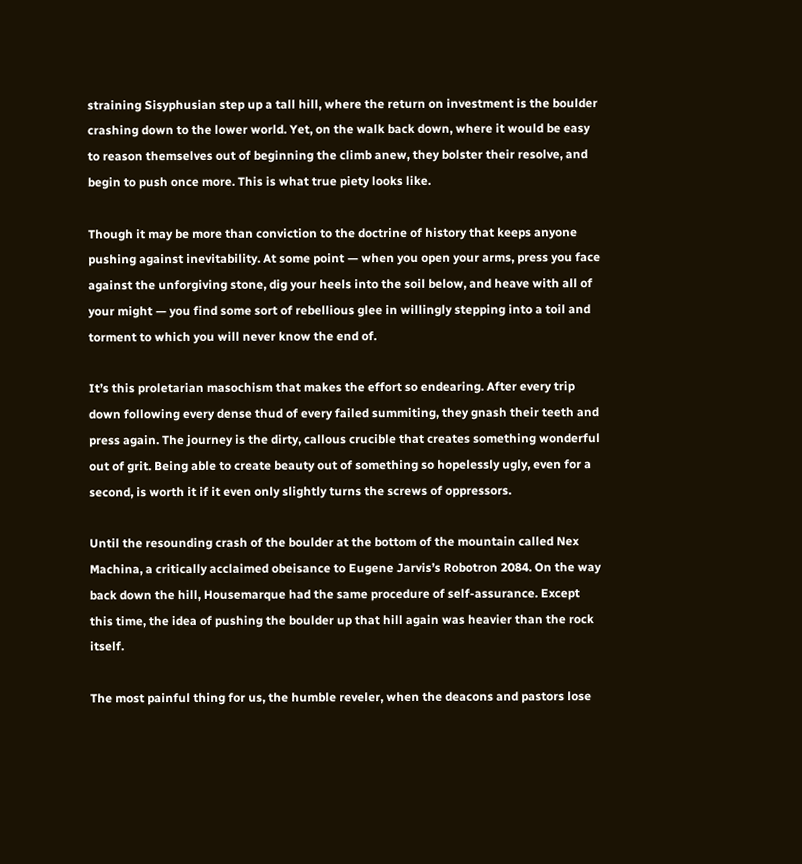straining Sisyphusian step up a tall hill, where the return on investment is the boulder crashing down to the lower world. Yet, on the walk back down, where it would be easy to reason themselves out of beginning the climb anew, they bolster their resolve, and begin to push once more. This is what true piety looks like.

Though it may be more than conviction to the doctrine of history that keeps anyone pushing against inevitability. At some point — when you open your arms, press you face against the unforgiving stone, dig your heels into the soil below, and heave with all of your might — you find some sort of rebellious glee in willingly stepping into a toil and torment to which you will never know the end of.

It’s this proletarian masochism that makes the effort so endearing. After every trip down following every dense thud of every failed summiting, they gnash their teeth and press again. The journey is the dirty, callous crucible that creates something wonderful out of grit. Being able to create beauty out of something so hopelessly ugly, even for a second, is worth it if it even only slightly turns the screws of oppressors.

Until the resounding crash of the boulder at the bottom of the mountain called Nex Machina, a critically acclaimed obeisance to Eugene Jarvis’s Robotron 2084. On the way back down the hill, Housemarque had the same procedure of self-assurance. Except this time, the idea of pushing the boulder up that hill again was heavier than the rock itself.

The most painful thing for us, the humble reveler, when the deacons and pastors lose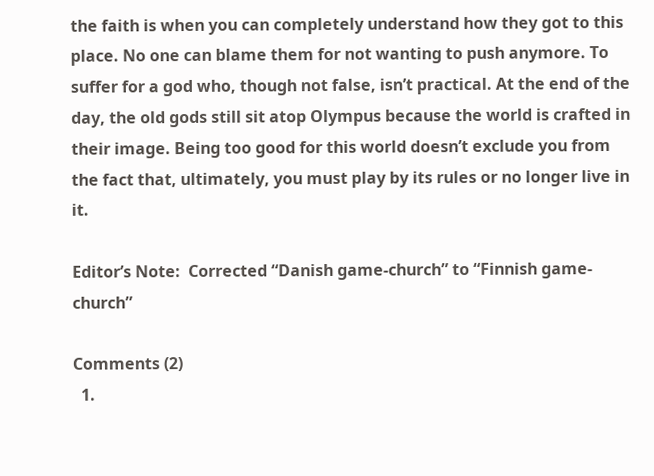the faith is when you can completely understand how they got to this place. No one can blame them for not wanting to push anymore. To suffer for a god who, though not false, isn’t practical. At the end of the day, the old gods still sit atop Olympus because the world is crafted in their image. Being too good for this world doesn’t exclude you from the fact that, ultimately, you must play by its rules or no longer live in it.

Editor’s Note:  Corrected “Danish game-church” to “Finnish game-church”

Comments (2)
  1.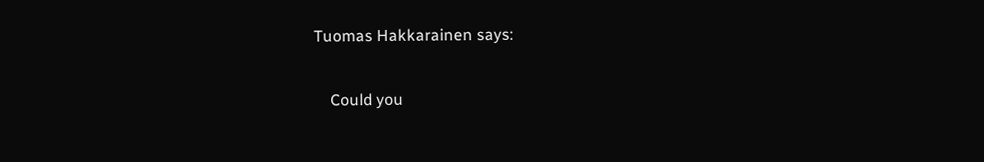Tuomas Hakkarainen says:

    Could you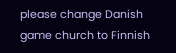please change Danish game church to Finnish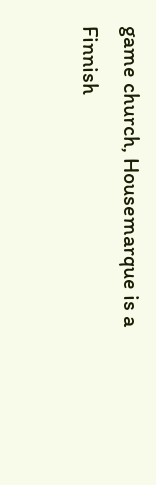game church, Housemarque is a Finnish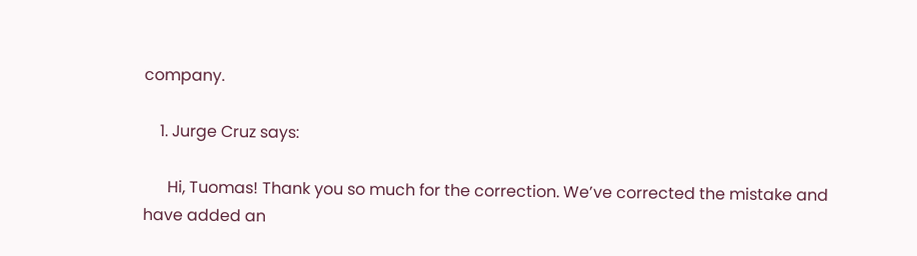company.

    1. Jurge Cruz says:

      Hi, Tuomas! Thank you so much for the correction. We’ve corrected the mistake and have added an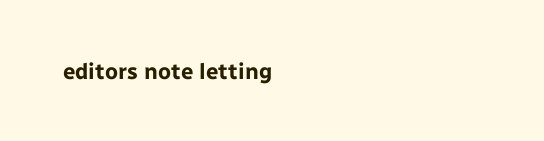editors note letting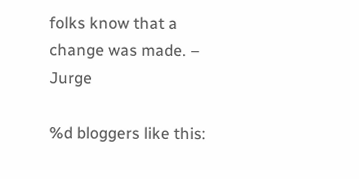folks know that a change was made. – Jurge

%d bloggers like this: